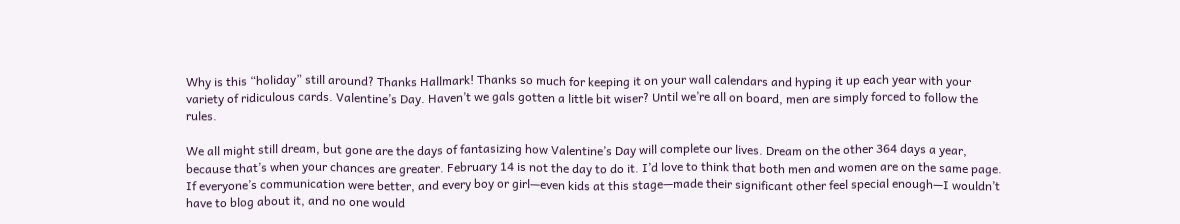Why is this “holiday” still around? Thanks Hallmark! Thanks so much for keeping it on your wall calendars and hyping it up each year with your variety of ridiculous cards. Valentine’s Day. Haven’t we gals gotten a little bit wiser? Until we’re all on board, men are simply forced to follow the rules.

We all might still dream, but gone are the days of fantasizing how Valentine’s Day will complete our lives. Dream on the other 364 days a year, because that’s when your chances are greater. February 14 is not the day to do it. I’d love to think that both men and women are on the same page. If everyone’s communication were better, and every boy or girl—even kids at this stage—made their significant other feel special enough—I wouldn’t have to blog about it, and no one would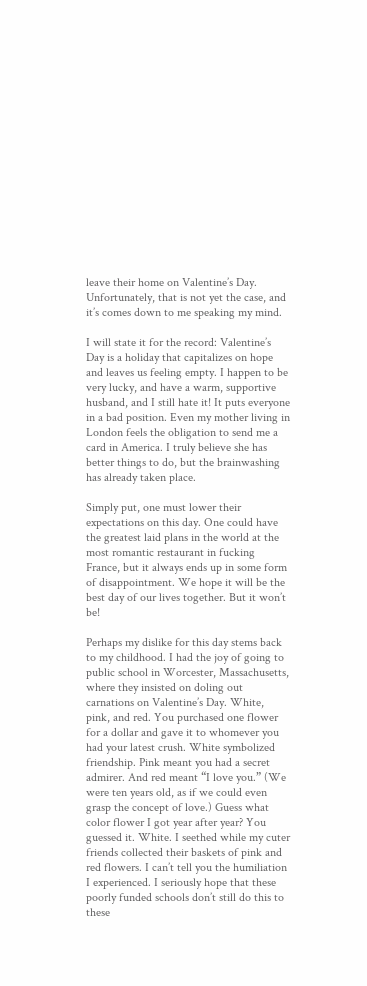leave their home on Valentine’s Day. Unfortunately, that is not yet the case, and it’s comes down to me speaking my mind.

I will state it for the record: Valentine’s Day is a holiday that capitalizes on hope and leaves us feeling empty. I happen to be very lucky, and have a warm, supportive husband, and I still hate it! It puts everyone in a bad position. Even my mother living in London feels the obligation to send me a card in America. I truly believe she has better things to do, but the brainwashing has already taken place.

Simply put, one must lower their expectations on this day. One could have the greatest laid plans in the world at the most romantic restaurant in fucking France, but it always ends up in some form of disappointment. We hope it will be the best day of our lives together. But it won’t be!

Perhaps my dislike for this day stems back to my childhood. I had the joy of going to public school in Worcester, Massachusetts, where they insisted on doling out carnations on Valentine’s Day. White, pink, and red. You purchased one flower for a dollar and gave it to whomever you had your latest crush. White symbolized friendship. Pink meant you had a secret admirer. And red meant “I love you.” (We were ten years old, as if we could even grasp the concept of love.) Guess what color flower I got year after year? You guessed it. White. I seethed while my cuter friends collected their baskets of pink and red flowers. I can’t tell you the humiliation I experienced. I seriously hope that these poorly funded schools don’t still do this to these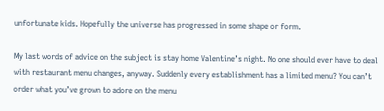unfortunate kids. Hopefully the universe has progressed in some shape or form.

My last words of advice on the subject is stay home Valentine’s night. No one should ever have to deal with restaurant menu changes, anyway. Suddenly every establishment has a limited menu? You can’t order what you’ve grown to adore on the menu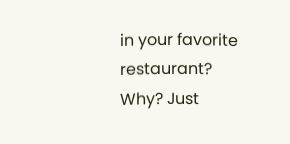in your favorite restaurant? Why? Just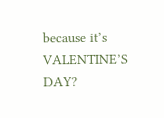because it’s VALENTINE’S DAY?